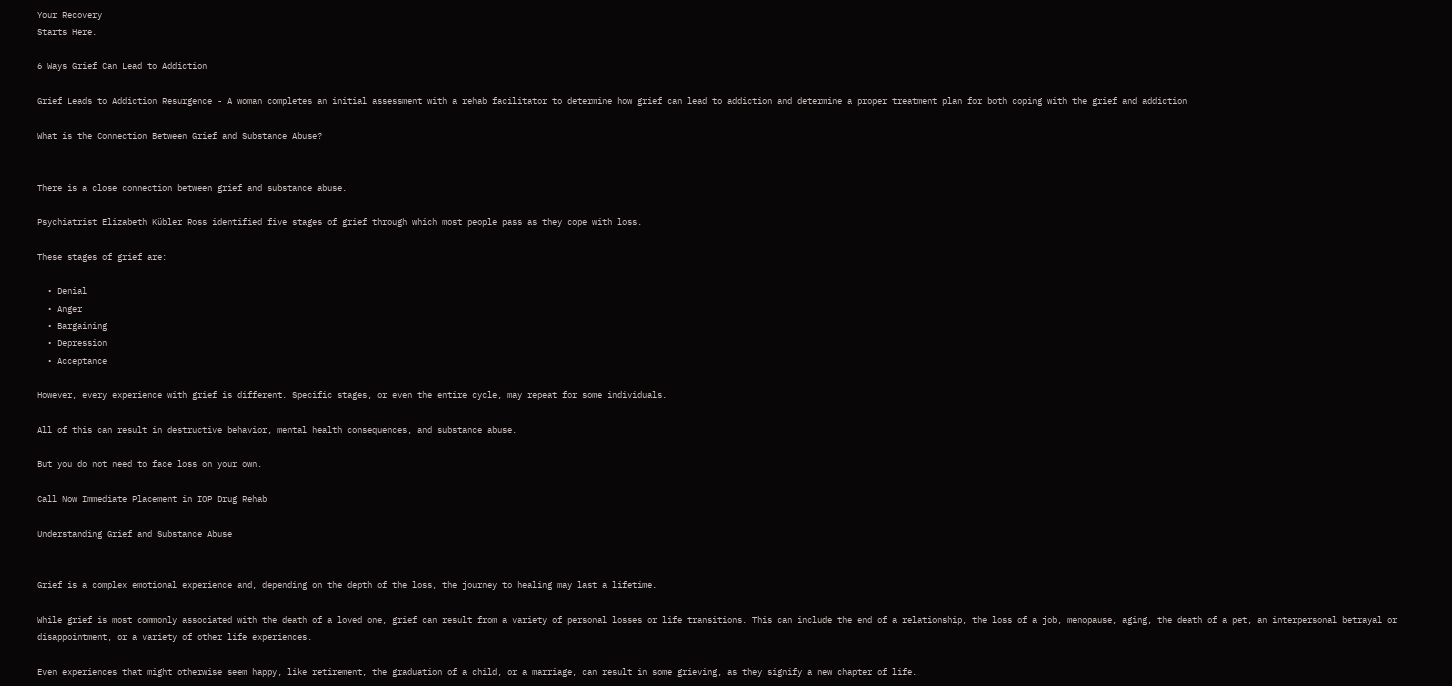Your Recovery
Starts Here.

6 Ways Grief Can Lead to Addiction

Grief Leads to Addiction Resurgence - A woman completes an initial assessment with a rehab facilitator to determine how grief can lead to addiction and determine a proper treatment plan for both coping with the grief and addiction

What is the Connection Between Grief and Substance Abuse?


There is a close connection between grief and substance abuse.

Psychiatrist Elizabeth Kübler Ross identified five stages of grief through which most people pass as they cope with loss.

These stages of grief are:

  • Denial
  • Anger
  • Bargaining
  • Depression
  • Acceptance

However, every experience with grief is different. Specific stages, or even the entire cycle, may repeat for some individuals.

All of this can result in destructive behavior, mental health consequences, and substance abuse.

But you do not need to face loss on your own.

Call Now Immediate Placement in IOP Drug Rehab

Understanding Grief and Substance Abuse


Grief is a complex emotional experience and, depending on the depth of the loss, the journey to healing may last a lifetime.

While grief is most commonly associated with the death of a loved one, grief can result from a variety of personal losses or life transitions. This can include the end of a relationship, the loss of a job, menopause, aging, the death of a pet, an interpersonal betrayal or disappointment, or a variety of other life experiences.

Even experiences that might otherwise seem happy, like retirement, the graduation of a child, or a marriage, can result in some grieving, as they signify a new chapter of life.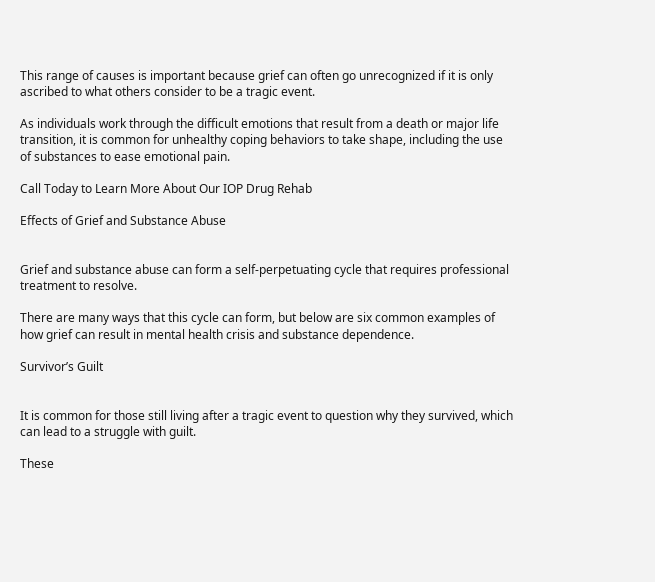This range of causes is important because grief can often go unrecognized if it is only ascribed to what others consider to be a tragic event.

As individuals work through the difficult emotions that result from a death or major life transition, it is common for unhealthy coping behaviors to take shape, including the use of substances to ease emotional pain.

Call Today to Learn More About Our IOP Drug Rehab

Effects of Grief and Substance Abuse


Grief and substance abuse can form a self-perpetuating cycle that requires professional treatment to resolve.

There are many ways that this cycle can form, but below are six common examples of how grief can result in mental health crisis and substance dependence.

Survivor’s Guilt


It is common for those still living after a tragic event to question why they survived, which can lead to a struggle with guilt.

These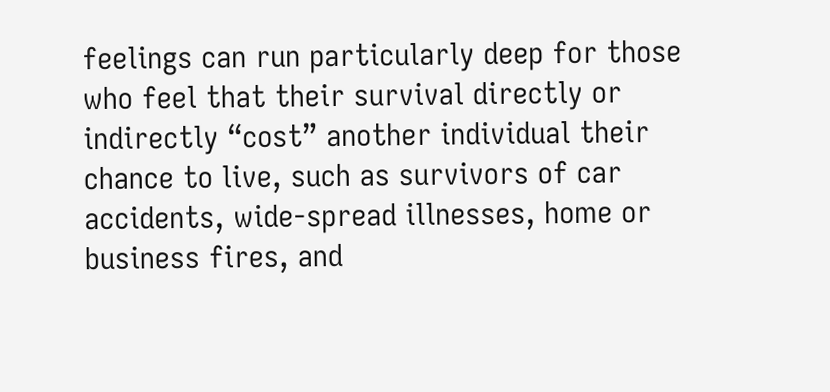feelings can run particularly deep for those who feel that their survival directly or indirectly “cost” another individual their chance to live, such as survivors of car accidents, wide-spread illnesses, home or business fires, and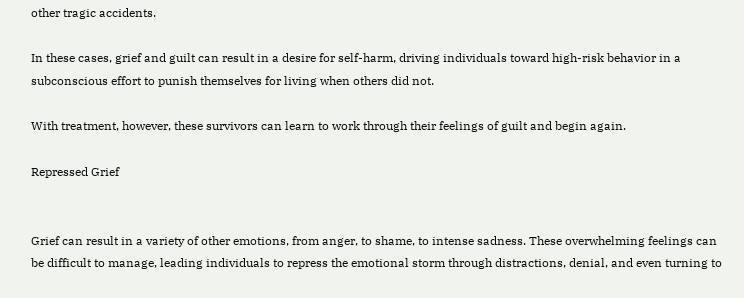other tragic accidents.

In these cases, grief and guilt can result in a desire for self-harm, driving individuals toward high-risk behavior in a subconscious effort to punish themselves for living when others did not.

With treatment, however, these survivors can learn to work through their feelings of guilt and begin again.

Repressed Grief


Grief can result in a variety of other emotions, from anger, to shame, to intense sadness. These overwhelming feelings can be difficult to manage, leading individuals to repress the emotional storm through distractions, denial, and even turning to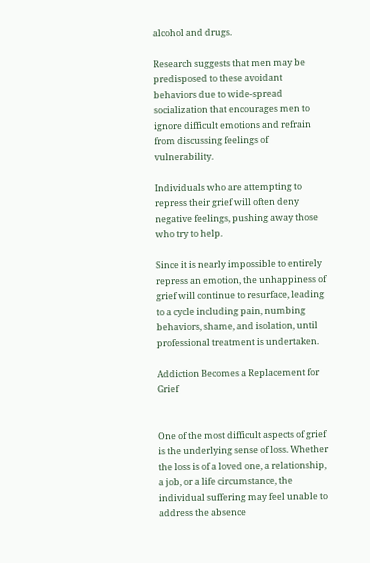alcohol and drugs.

Research suggests that men may be predisposed to these avoidant behaviors due to wide-spread socialization that encourages men to ignore difficult emotions and refrain from discussing feelings of vulnerability.

Individuals who are attempting to repress their grief will often deny negative feelings, pushing away those who try to help.

Since it is nearly impossible to entirely repress an emotion, the unhappiness of grief will continue to resurface, leading to a cycle including pain, numbing behaviors, shame, and isolation, until professional treatment is undertaken.

Addiction Becomes a Replacement for Grief


One of the most difficult aspects of grief is the underlying sense of loss. Whether the loss is of a loved one, a relationship, a job, or a life circumstance, the individual suffering may feel unable to address the absence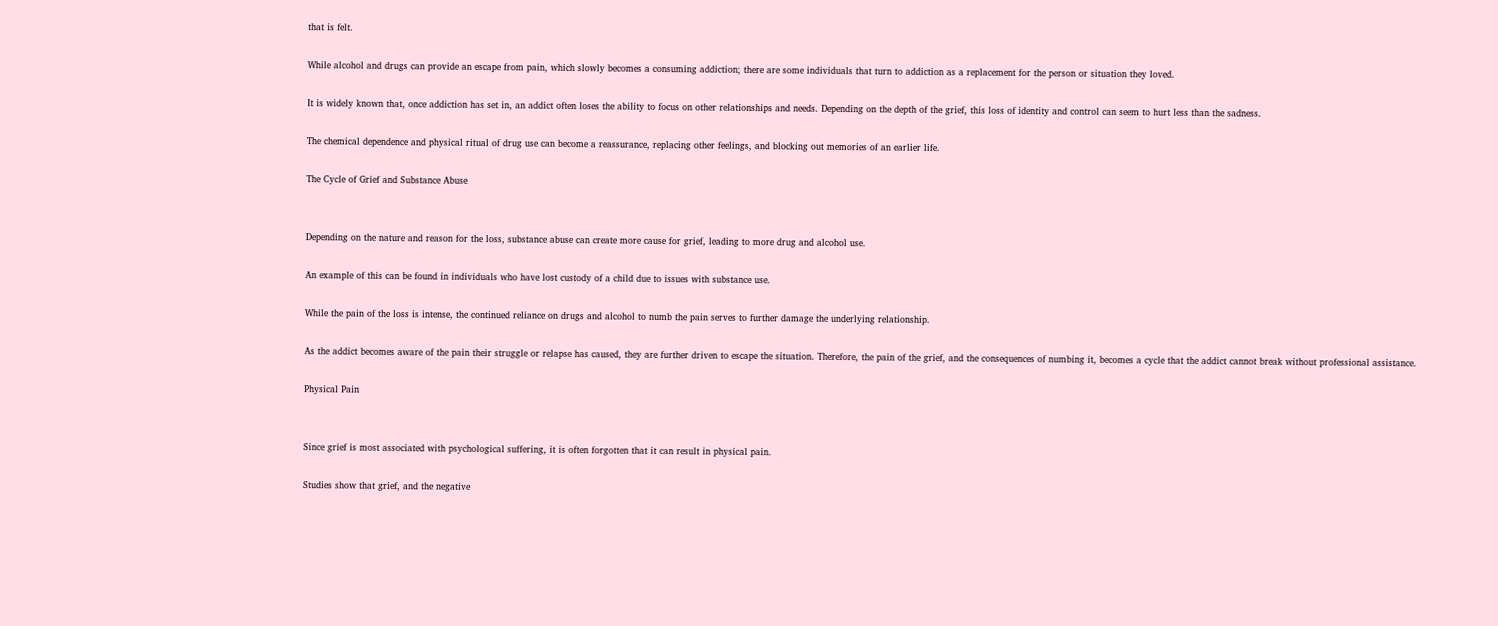that is felt.

While alcohol and drugs can provide an escape from pain, which slowly becomes a consuming addiction; there are some individuals that turn to addiction as a replacement for the person or situation they loved.

It is widely known that, once addiction has set in, an addict often loses the ability to focus on other relationships and needs. Depending on the depth of the grief, this loss of identity and control can seem to hurt less than the sadness.

The chemical dependence and physical ritual of drug use can become a reassurance, replacing other feelings, and blocking out memories of an earlier life.

The Cycle of Grief and Substance Abuse


Depending on the nature and reason for the loss, substance abuse can create more cause for grief, leading to more drug and alcohol use.

An example of this can be found in individuals who have lost custody of a child due to issues with substance use.

While the pain of the loss is intense, the continued reliance on drugs and alcohol to numb the pain serves to further damage the underlying relationship.

As the addict becomes aware of the pain their struggle or relapse has caused, they are further driven to escape the situation. Therefore, the pain of the grief, and the consequences of numbing it, becomes a cycle that the addict cannot break without professional assistance.

Physical Pain


Since grief is most associated with psychological suffering, it is often forgotten that it can result in physical pain.

Studies show that grief, and the negative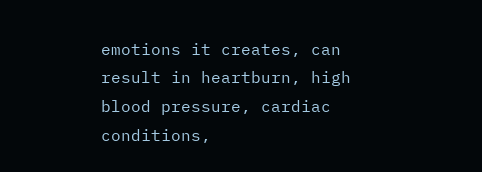emotions it creates, can result in heartburn, high blood pressure, cardiac conditions,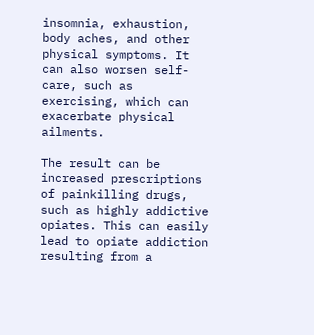insomnia, exhaustion, body aches, and other physical symptoms. It can also worsen self-care, such as exercising, which can exacerbate physical ailments.

The result can be increased prescriptions of painkilling drugs, such as highly addictive opiates. This can easily lead to opiate addiction resulting from a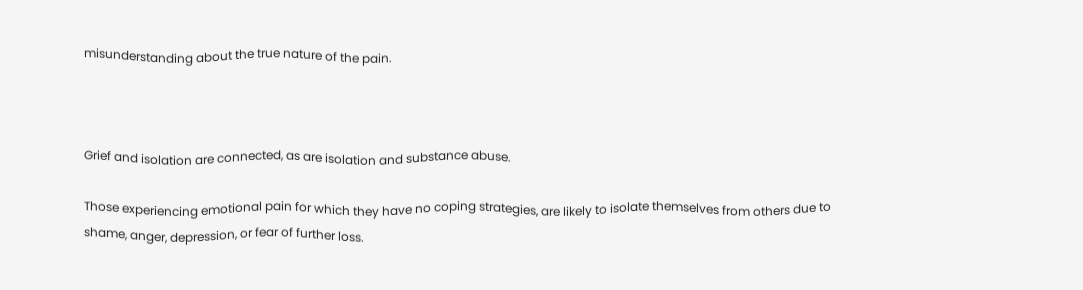misunderstanding about the true nature of the pain.



Grief and isolation are connected, as are isolation and substance abuse.

Those experiencing emotional pain for which they have no coping strategies, are likely to isolate themselves from others due to shame, anger, depression, or fear of further loss.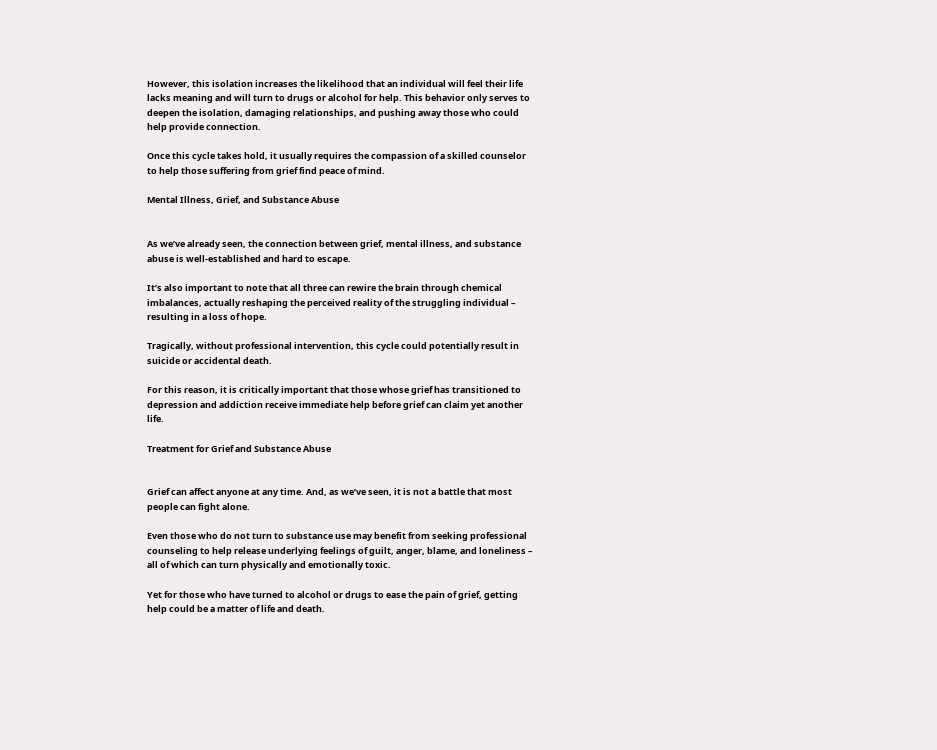However, this isolation increases the likelihood that an individual will feel their life lacks meaning and will turn to drugs or alcohol for help. This behavior only serves to deepen the isolation, damaging relationships, and pushing away those who could help provide connection.

Once this cycle takes hold, it usually requires the compassion of a skilled counselor to help those suffering from grief find peace of mind.

Mental Illness, Grief, and Substance Abuse


As we’ve already seen, the connection between grief, mental illness, and substance abuse is well-established and hard to escape.

It’s also important to note that all three can rewire the brain through chemical imbalances, actually reshaping the perceived reality of the struggling individual – resulting in a loss of hope.

Tragically, without professional intervention, this cycle could potentially result in suicide or accidental death.

For this reason, it is critically important that those whose grief has transitioned to depression and addiction receive immediate help before grief can claim yet another life.

Treatment for Grief and Substance Abuse


Grief can affect anyone at any time. And, as we’ve seen, it is not a battle that most people can fight alone.

Even those who do not turn to substance use may benefit from seeking professional counseling to help release underlying feelings of guilt, anger, blame, and loneliness – all of which can turn physically and emotionally toxic.

Yet for those who have turned to alcohol or drugs to ease the pain of grief, getting help could be a matter of life and death.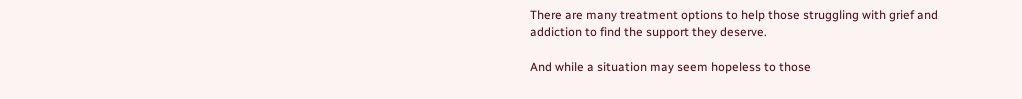There are many treatment options to help those struggling with grief and addiction to find the support they deserve.

And while a situation may seem hopeless to those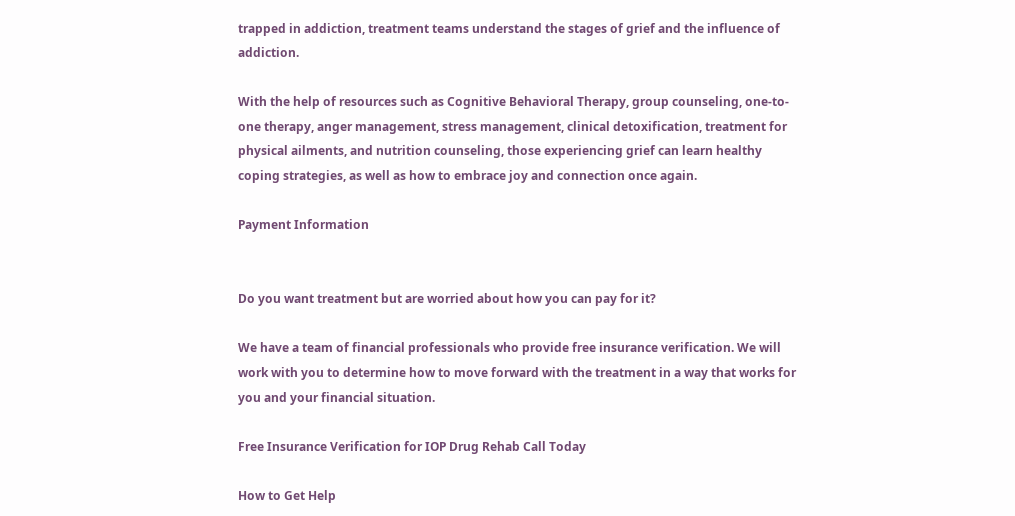trapped in addiction, treatment teams understand the stages of grief and the influence of addiction.

With the help of resources such as Cognitive Behavioral Therapy, group counseling, one-to-one therapy, anger management, stress management, clinical detoxification, treatment for physical ailments, and nutrition counseling, those experiencing grief can learn healthy coping strategies, as well as how to embrace joy and connection once again.

Payment Information


Do you want treatment but are worried about how you can pay for it?

We have a team of financial professionals who provide free insurance verification. We will work with you to determine how to move forward with the treatment in a way that works for you and your financial situation.

Free Insurance Verification for IOP Drug Rehab Call Today

How to Get Help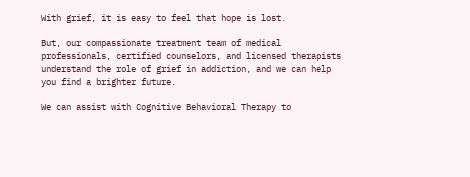With grief, it is easy to feel that hope is lost.

But, our compassionate treatment team of medical professionals, certified counselors, and licensed therapists understand the role of grief in addiction, and we can help you find a brighter future.

We can assist with Cognitive Behavioral Therapy to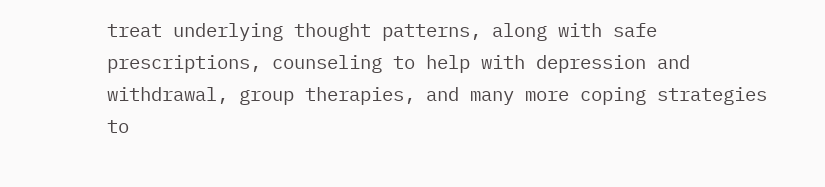treat underlying thought patterns, along with safe prescriptions, counseling to help with depression and withdrawal, group therapies, and many more coping strategies to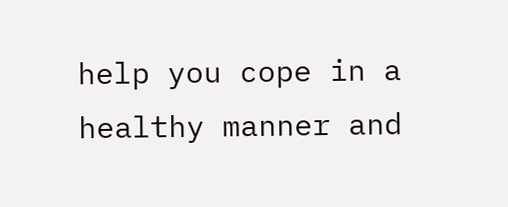help you cope in a healthy manner and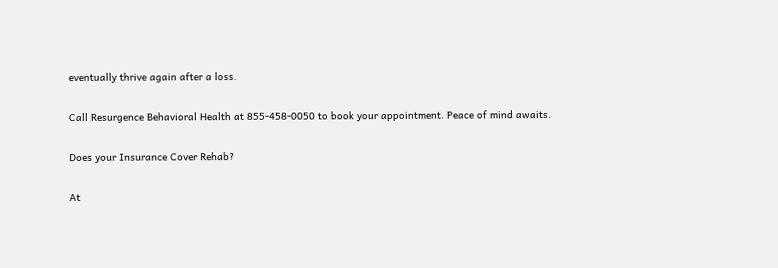eventually thrive again after a loss.

Call Resurgence Behavioral Health at 855-458-0050 to book your appointment. Peace of mind awaits.

Does your Insurance Cover Rehab?

At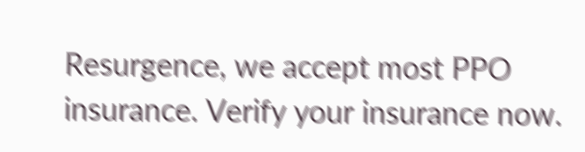Resurgence, we accept most PPO insurance. Verify your insurance now.